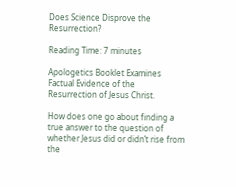Does Science Disprove the Resurrection?

Reading Time: 7 minutes

Apologetics Booklet Examines Factual Evidence of the Resurrection of Jesus Christ.

How does one go about finding a true answer to the question of whether Jesus did or didn’t rise from the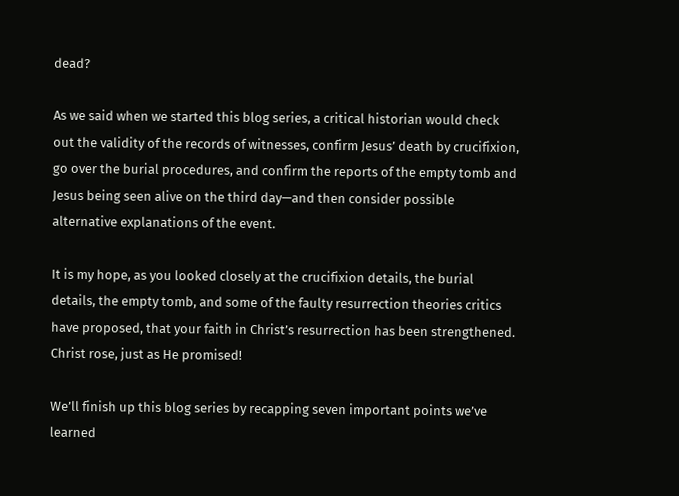dead?

As we said when we started this blog series, a critical historian would check out the validity of the records of witnesses, confirm Jesus’ death by crucifixion, go over the burial procedures, and confirm the reports of the empty tomb and Jesus being seen alive on the third day—and then consider possible alternative explanations of the event.

It is my hope, as you looked closely at the crucifixion details, the burial details, the empty tomb, and some of the faulty resurrection theories critics have proposed, that your faith in Christ’s resurrection has been strengthened. Christ rose, just as He promised!

We’ll finish up this blog series by recapping seven important points we’ve learned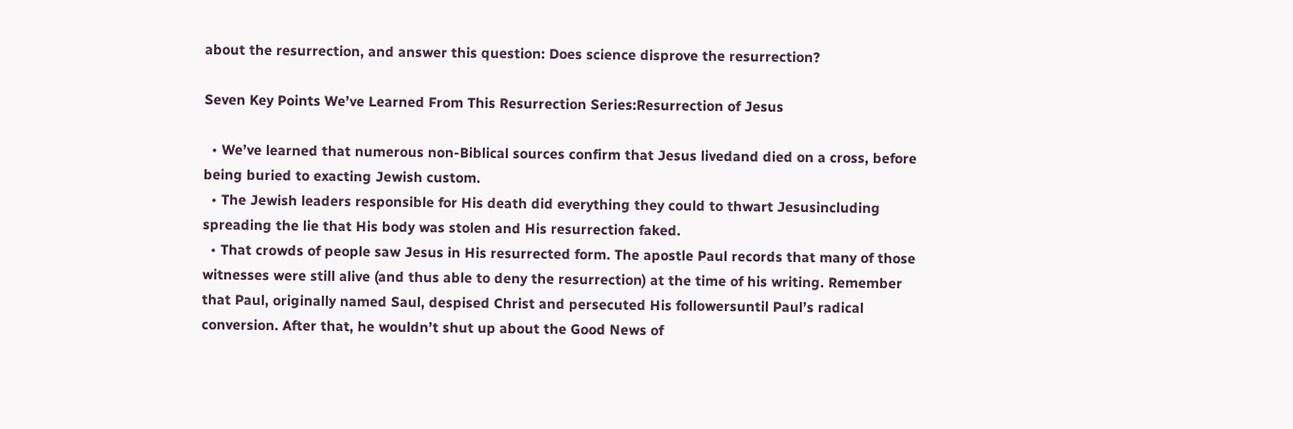about the resurrection, and answer this question: Does science disprove the resurrection?

Seven Key Points We’ve Learned From This Resurrection Series:Resurrection of Jesus

  • We’ve learned that numerous non-Biblical sources confirm that Jesus livedand died on a cross, before being buried to exacting Jewish custom.
  • The Jewish leaders responsible for His death did everything they could to thwart Jesusincluding spreading the lie that His body was stolen and His resurrection faked.
  • That crowds of people saw Jesus in His resurrected form. The apostle Paul records that many of those witnesses were still alive (and thus able to deny the resurrection) at the time of his writing. Remember that Paul, originally named Saul, despised Christ and persecuted His followersuntil Paul’s radical conversion. After that, he wouldn’t shut up about the Good News of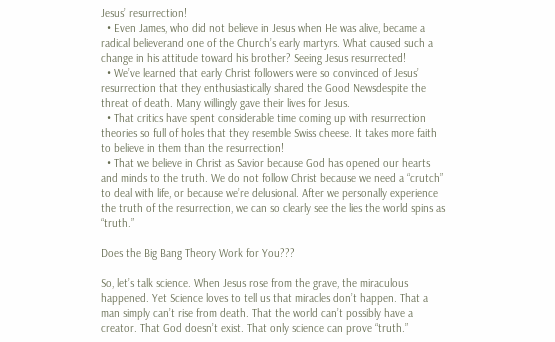Jesus’ resurrection!
  • Even James, who did not believe in Jesus when He was alive, became a radical believerand one of the Church’s early martyrs. What caused such a change in his attitude toward his brother? Seeing Jesus resurrected!
  • We’ve learned that early Christ followers were so convinced of Jesus’ resurrection that they enthusiastically shared the Good Newsdespite the threat of death. Many willingly gave their lives for Jesus.
  • That critics have spent considerable time coming up with resurrection theories so full of holes that they resemble Swiss cheese. It takes more faith to believe in them than the resurrection!
  • That we believe in Christ as Savior because God has opened our hearts and minds to the truth. We do not follow Christ because we need a “crutch” to deal with life, or because we’re delusional. After we personally experience the truth of the resurrection, we can so clearly see the lies the world spins as “truth.”

Does the Big Bang Theory Work for You???

So, let’s talk science. When Jesus rose from the grave, the miraculous happened. Yet Science loves to tell us that miracles don’t happen. That a man simply can’t rise from death. That the world can’t possibly have a creator. That God doesn’t exist. That only science can prove “truth.”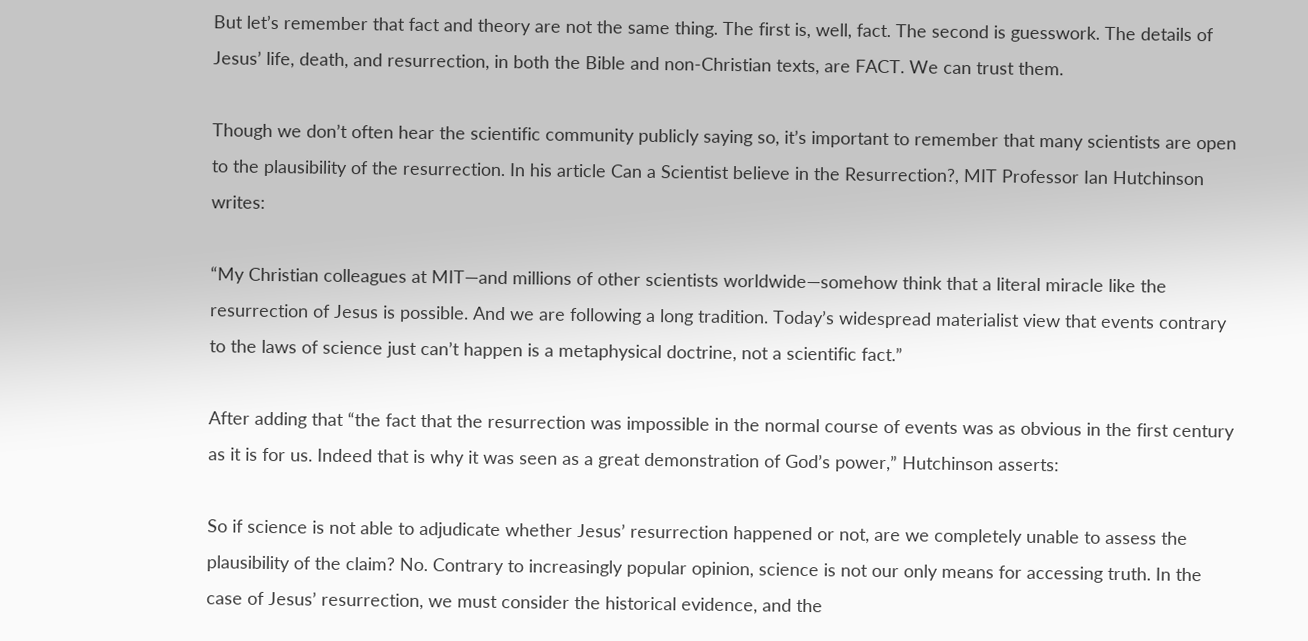But let’s remember that fact and theory are not the same thing. The first is, well, fact. The second is guesswork. The details of Jesus’ life, death, and resurrection, in both the Bible and non-Christian texts, are FACT. We can trust them.

Though we don’t often hear the scientific community publicly saying so, it’s important to remember that many scientists are open to the plausibility of the resurrection. In his article Can a Scientist believe in the Resurrection?, MIT Professor Ian Hutchinson writes:

“My Christian colleagues at MIT—and millions of other scientists worldwide—somehow think that a literal miracle like the resurrection of Jesus is possible. And we are following a long tradition. Today’s widespread materialist view that events contrary to the laws of science just can’t happen is a metaphysical doctrine, not a scientific fact.”

After adding that “the fact that the resurrection was impossible in the normal course of events was as obvious in the first century as it is for us. Indeed that is why it was seen as a great demonstration of God’s power,” Hutchinson asserts:

So if science is not able to adjudicate whether Jesus’ resurrection happened or not, are we completely unable to assess the plausibility of the claim? No. Contrary to increasingly popular opinion, science is not our only means for accessing truth. In the case of Jesus’ resurrection, we must consider the historical evidence, and the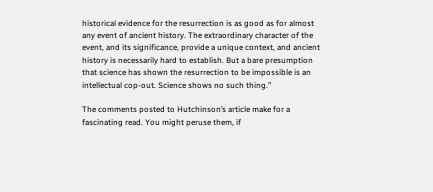historical evidence for the resurrection is as good as for almost any event of ancient history. The extraordinary character of the event, and its significance, provide a unique context, and ancient history is necessarily hard to establish. But a bare presumption that science has shown the resurrection to be impossible is an intellectual cop-out. Science shows no such thing.”

The comments posted to Hutchinson’s article make for a fascinating read. You might peruse them, if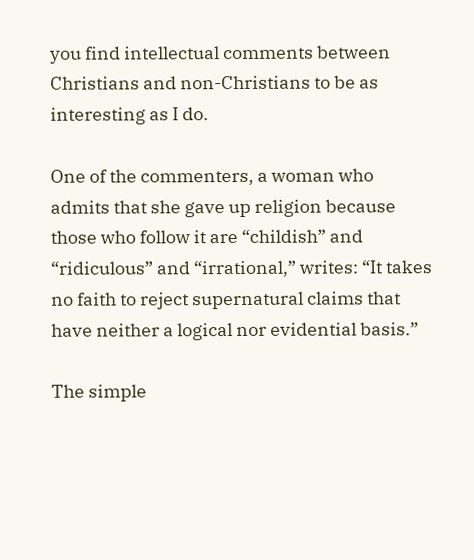you find intellectual comments between Christians and non-Christians to be as interesting as I do.

One of the commenters, a woman who admits that she gave up religion because those who follow it are “childish” and “ridiculous” and “irrational,” writes: “It takes no faith to reject supernatural claims that have neither a logical nor evidential basis.”

The simple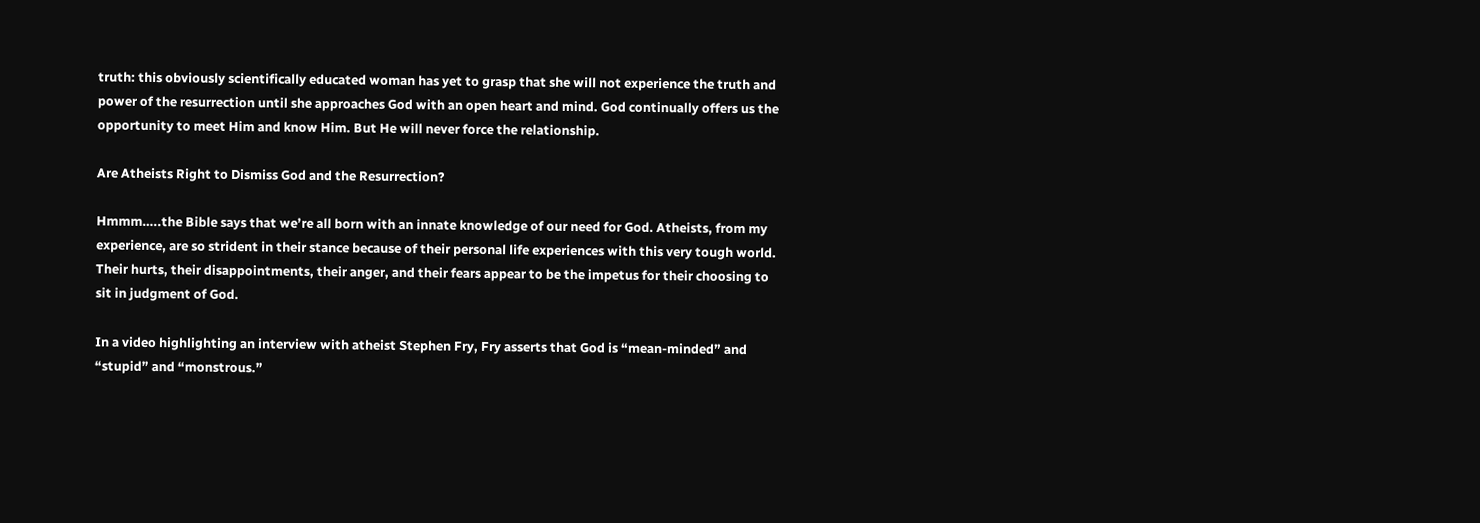truth: this obviously scientifically educated woman has yet to grasp that she will not experience the truth and power of the resurrection until she approaches God with an open heart and mind. God continually offers us the opportunity to meet Him and know Him. But He will never force the relationship.

Are Atheists Right to Dismiss God and the Resurrection?

Hmmm…..the Bible says that we’re all born with an innate knowledge of our need for God. Atheists, from my experience, are so strident in their stance because of their personal life experiences with this very tough world. Their hurts, their disappointments, their anger, and their fears appear to be the impetus for their choosing to sit in judgment of God.

In a video highlighting an interview with atheist Stephen Fry, Fry asserts that God is “mean-minded” and “stupid” and “monstrous.”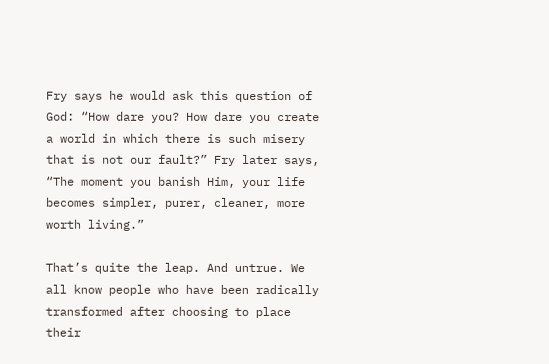Fry says he would ask this question of God: “How dare you? How dare you create a world in which there is such misery that is not our fault?” Fry later says, “The moment you banish Him, your life becomes simpler, purer, cleaner, more worth living.”

That’s quite the leap. And untrue. We all know people who have been radically transformed after choosing to place their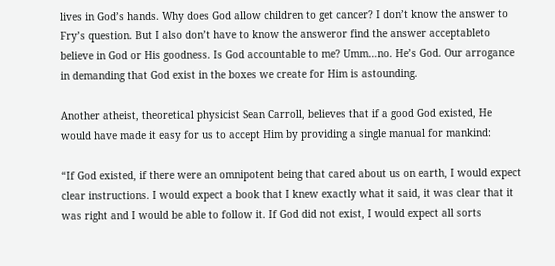lives in God’s hands. Why does God allow children to get cancer? I don’t know the answer to Fry’s question. But I also don’t have to know the answeror find the answer acceptableto believe in God or His goodness. Is God accountable to me? Umm…no. He’s God. Our arrogance in demanding that God exist in the boxes we create for Him is astounding.

Another atheist, theoretical physicist Sean Carroll, believes that if a good God existed, He would have made it easy for us to accept Him by providing a single manual for mankind:

“If God existed, if there were an omnipotent being that cared about us on earth, I would expect clear instructions. I would expect a book that I knew exactly what it said, it was clear that it was right and I would be able to follow it. If God did not exist, I would expect all sorts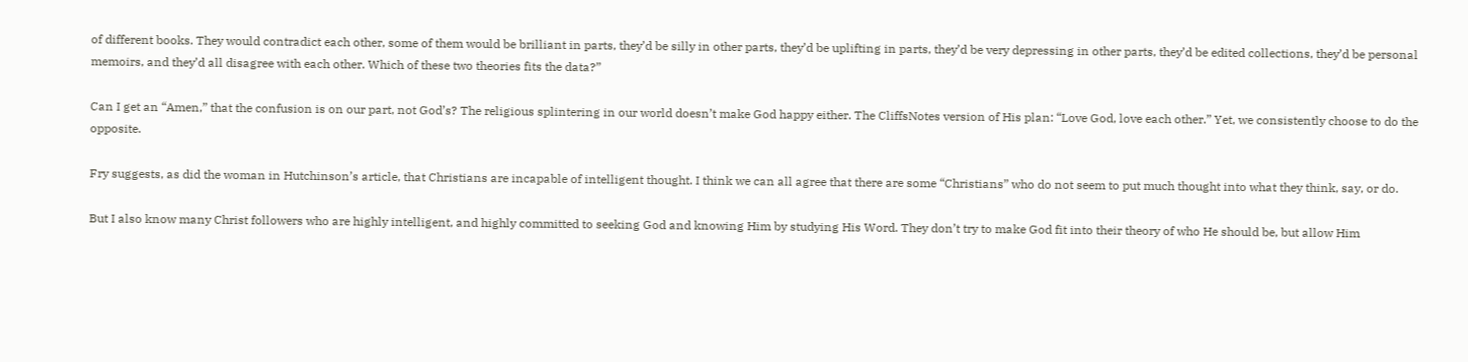of different books. They would contradict each other, some of them would be brilliant in parts, they’d be silly in other parts, they’d be uplifting in parts, they’d be very depressing in other parts, they’d be edited collections, they’d be personal memoirs, and they’d all disagree with each other. Which of these two theories fits the data?”

Can I get an “Amen,” that the confusion is on our part, not God’s? The religious splintering in our world doesn’t make God happy either. The CliffsNotes version of His plan: “Love God, love each other.” Yet, we consistently choose to do the opposite.

Fry suggests, as did the woman in Hutchinson’s article, that Christians are incapable of intelligent thought. I think we can all agree that there are some “Christians” who do not seem to put much thought into what they think, say, or do.

But I also know many Christ followers who are highly intelligent, and highly committed to seeking God and knowing Him by studying His Word. They don’t try to make God fit into their theory of who He should be, but allow Him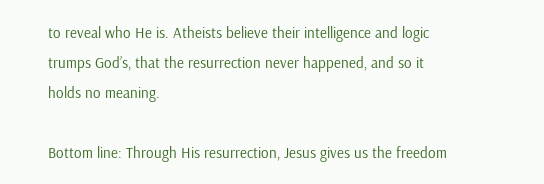to reveal who He is. Atheists believe their intelligence and logic trumps God’s, that the resurrection never happened, and so it holds no meaning.

Bottom line: Through His resurrection, Jesus gives us the freedom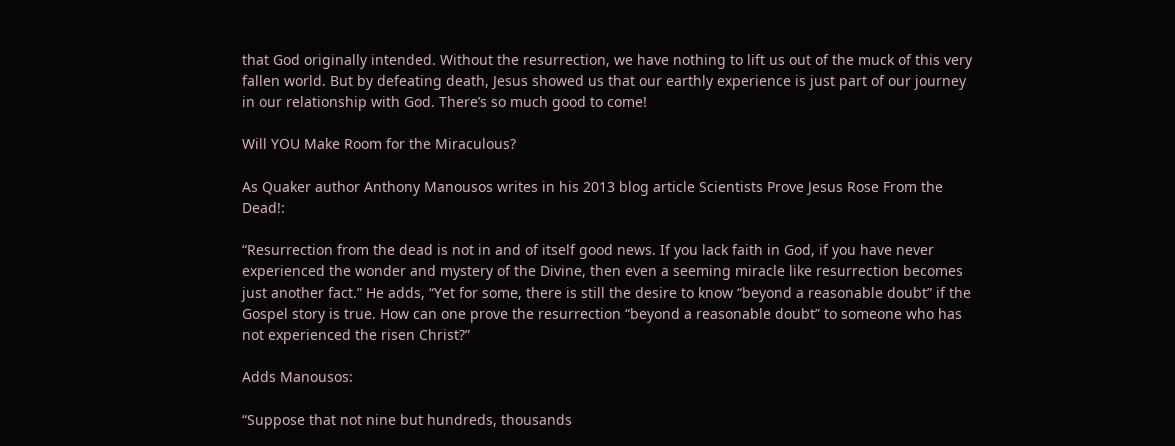that God originally intended. Without the resurrection, we have nothing to lift us out of the muck of this very fallen world. But by defeating death, Jesus showed us that our earthly experience is just part of our journey in our relationship with God. There’s so much good to come!

Will YOU Make Room for the Miraculous?

As Quaker author Anthony Manousos writes in his 2013 blog article Scientists Prove Jesus Rose From the Dead!:

“Resurrection from the dead is not in and of itself good news. If you lack faith in God, if you have never experienced the wonder and mystery of the Divine, then even a seeming miracle like resurrection becomes just another fact.” He adds, “Yet for some, there is still the desire to know “beyond a reasonable doubt” if the Gospel story is true. How can one prove the resurrection “beyond a reasonable doubt” to someone who has not experienced the risen Christ?”

Adds Manousos:

“Suppose that not nine but hundreds, thousands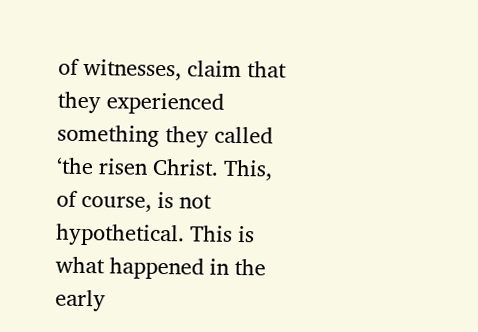of witnesses, claim that they experienced something they called ‘the risen Christ. This, of course, is not hypothetical. This is what happened in the early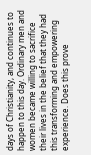days of Christianity, and continues to happen to this day. Ordinary men and women became willing to sacrifice their lives in the belief that they had this transforming and empowering experience. Does this prove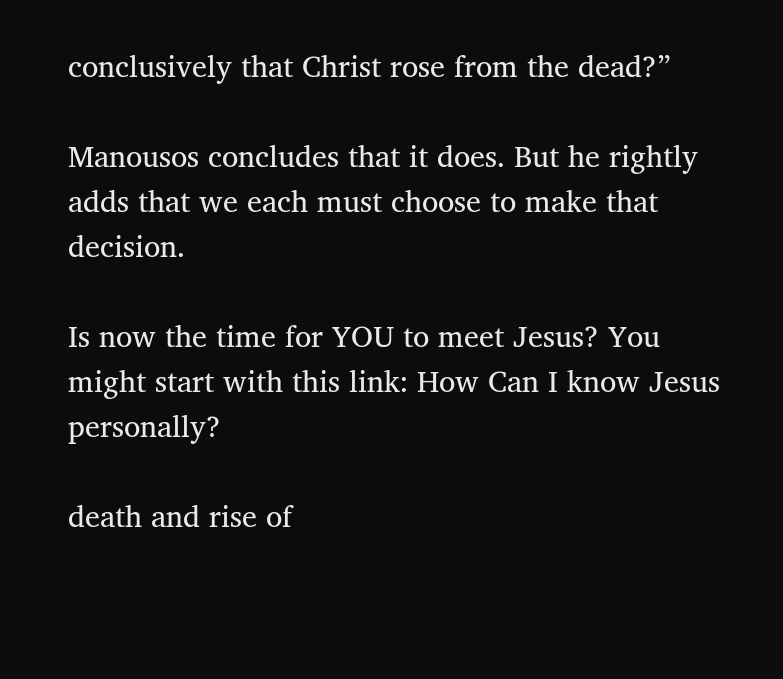conclusively that Christ rose from the dead?”

Manousos concludes that it does. But he rightly adds that we each must choose to make that decision.

Is now the time for YOU to meet Jesus? You might start with this link: How Can I know Jesus personally?

death and rise of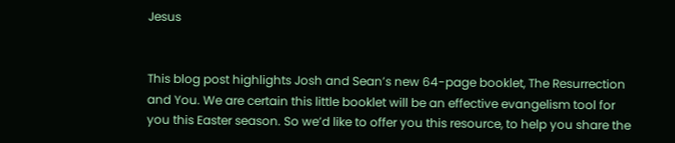Jesus


This blog post highlights Josh and Sean’s new 64-page booklet, The Resurrection and You. We are certain this little booklet will be an effective evangelism tool for you this Easter season. So we’d like to offer you this resource, to help you share the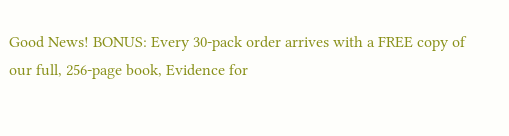Good News! BONUS: Every 30-pack order arrives with a FREE copy of our full, 256-page book, Evidence for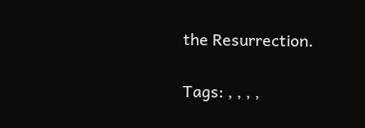the Resurrection.

Tags: , , , ,